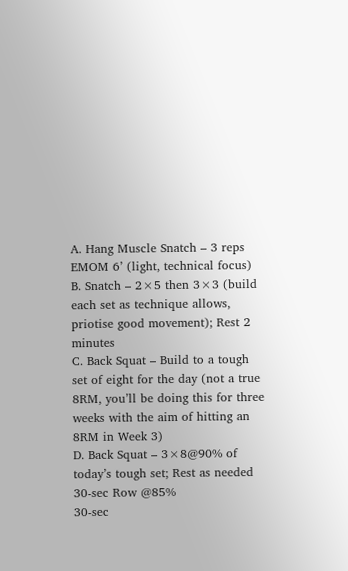A. Hang Muscle Snatch – 3 reps EMOM 6’ (light, technical focus)
B. Snatch – 2×5 then 3×3 (build each set as technique allows, priotise good movement); Rest 2 minutes
C. Back Squat – Build to a tough set of eight for the day (not a true 8RM, you’ll be doing this for three weeks with the aim of hitting an 8RM in Week 3)
D. Back Squat – 3×8@90% of today’s tough set; Rest as needed
30-sec Row @85%
30-sec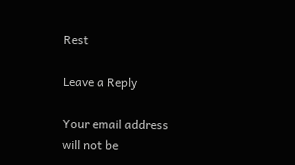Rest

Leave a Reply

Your email address will not be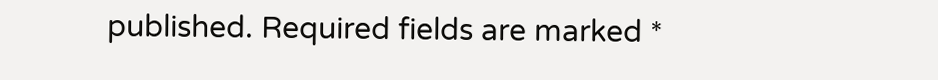published. Required fields are marked *